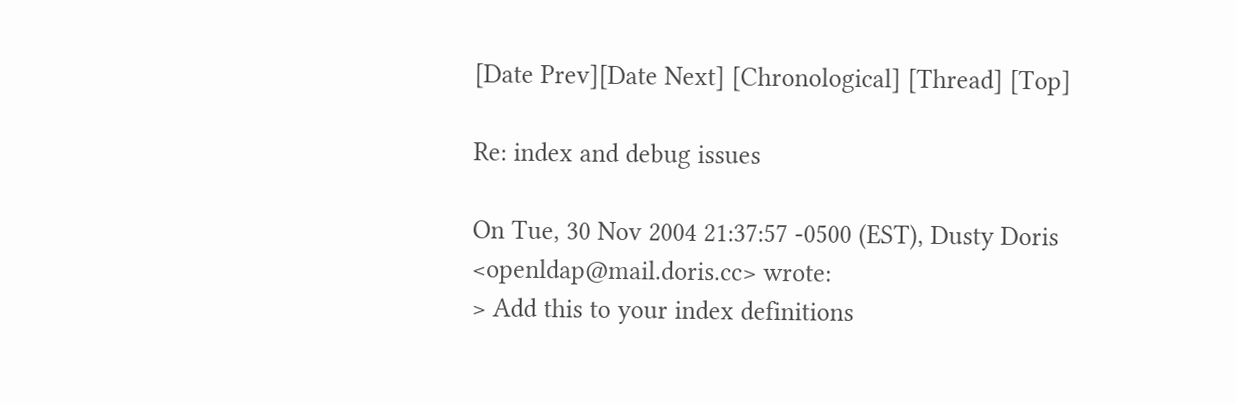[Date Prev][Date Next] [Chronological] [Thread] [Top]

Re: index and debug issues

On Tue, 30 Nov 2004 21:37:57 -0500 (EST), Dusty Doris
<openldap@mail.doris.cc> wrote:
> Add this to your index definitions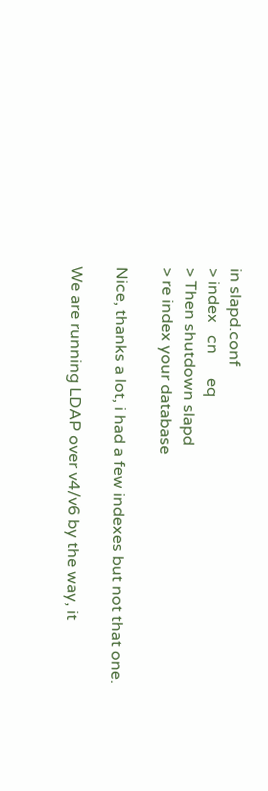in slapd.conf
> index   cn      eq
> Then shutdown slapd
> re index your database

Nice, thanks a lot, i had a few indexes but not that one.

We are running LDAP over v4/v6 by the way, it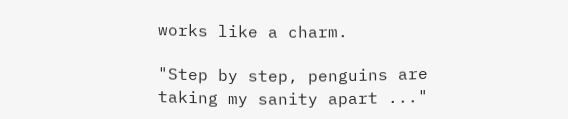works like a charm.

"Step by step, penguins are taking my sanity apart ..."